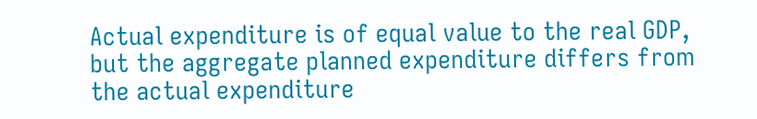Actual expenditure is of equal value to the real GDP, but the aggregate planned expenditure differs from the actual expenditure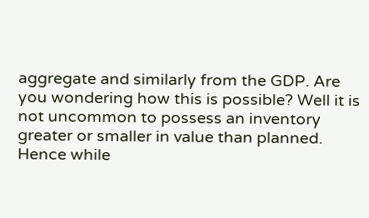aggregate and similarly from the GDP. Are you wondering how this is possible? Well it is not uncommon to possess an inventory greater or smaller in value than planned. Hence while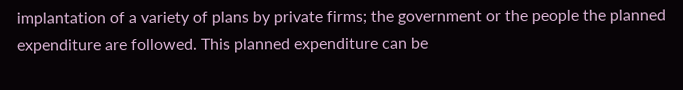implantation of a variety of plans by private firms; the government or the people the planned expenditure are followed. This planned expenditure can be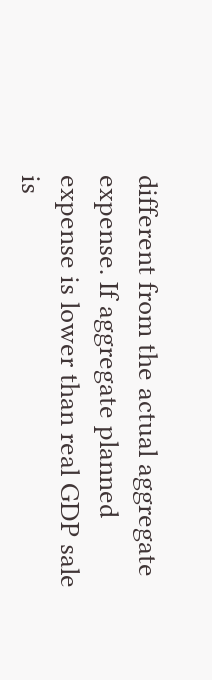different from the actual aggregate expense. If aggregate planned expense is lower than real GDP sale is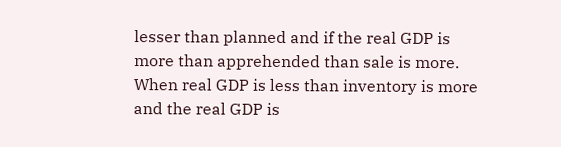lesser than planned and if the real GDP is more than apprehended than sale is more. When real GDP is less than inventory is more and the real GDP is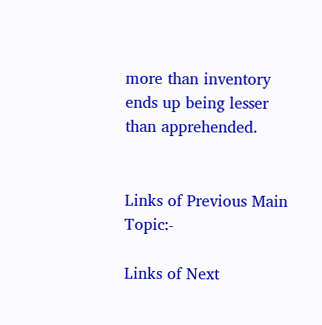more than inventory ends up being lesser than apprehended.


Links of Previous Main Topic:-

Links of Next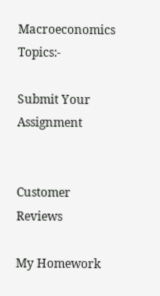Macroeconomics Topics:-

Submit Your Assignment


Customer Reviews

My Homework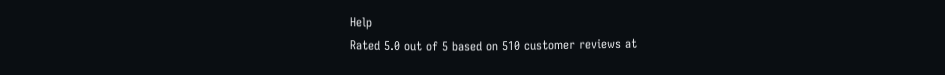Help
Rated 5.0 out of 5 based on 510 customer reviews at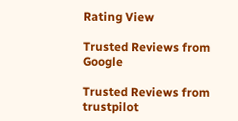Rating View

Trusted Reviews from Google

Trusted Reviews from trustpilot